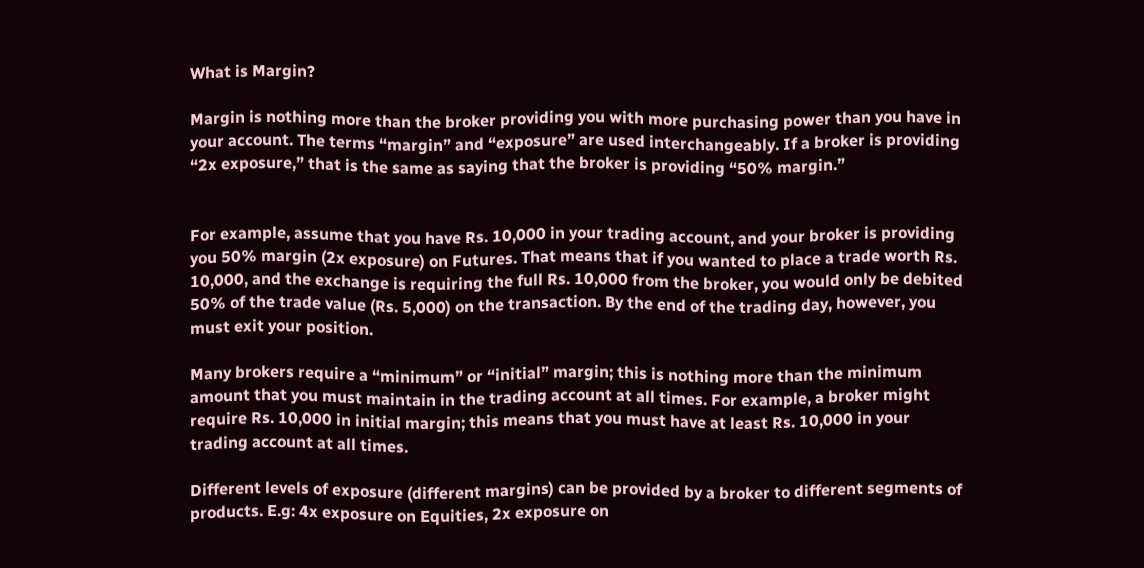What is Margin?

Margin is nothing more than the broker providing you with more purchasing power than you have in your account. The terms “margin” and “exposure” are used interchangeably. If a broker is providing “2x exposure,” that is the same as saying that the broker is providing “50% margin.”


For example, assume that you have Rs. 10,000 in your trading account, and your broker is providing you 50% margin (2x exposure) on Futures. That means that if you wanted to place a trade worth Rs. 10,000, and the exchange is requiring the full Rs. 10,000 from the broker, you would only be debited 50% of the trade value (Rs. 5,000) on the transaction. By the end of the trading day, however, you must exit your position.

Many brokers require a “minimum” or “initial” margin; this is nothing more than the minimum amount that you must maintain in the trading account at all times. For example, a broker might require Rs. 10,000 in initial margin; this means that you must have at least Rs. 10,000 in your trading account at all times.

Different levels of exposure (different margins) can be provided by a broker to different segments of products. E.g: 4x exposure on Equities, 2x exposure on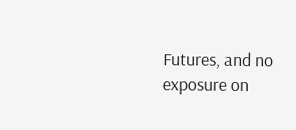Futures, and no exposure on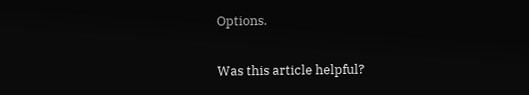Options.

Was this article helpful?